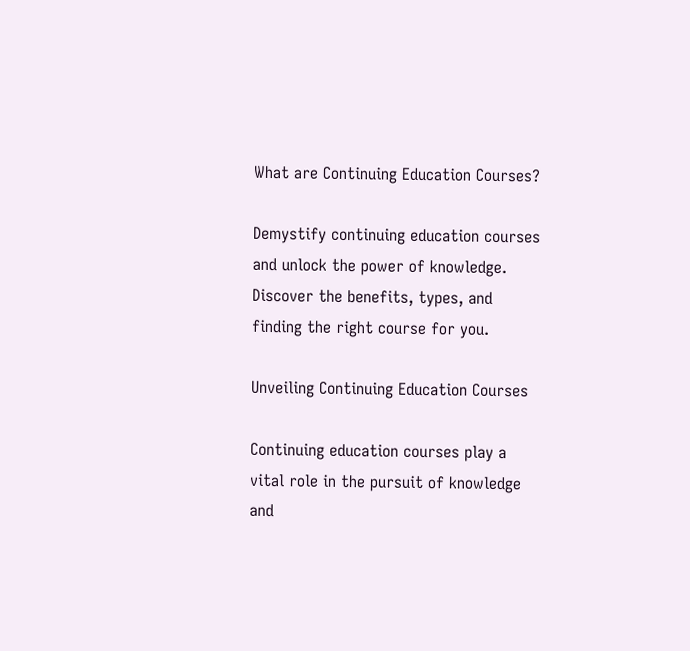What are Continuing Education Courses?

Demystify continuing education courses and unlock the power of knowledge. Discover the benefits, types, and finding the right course for you.

Unveiling Continuing Education Courses

Continuing education courses play a vital role in the pursuit of knowledge and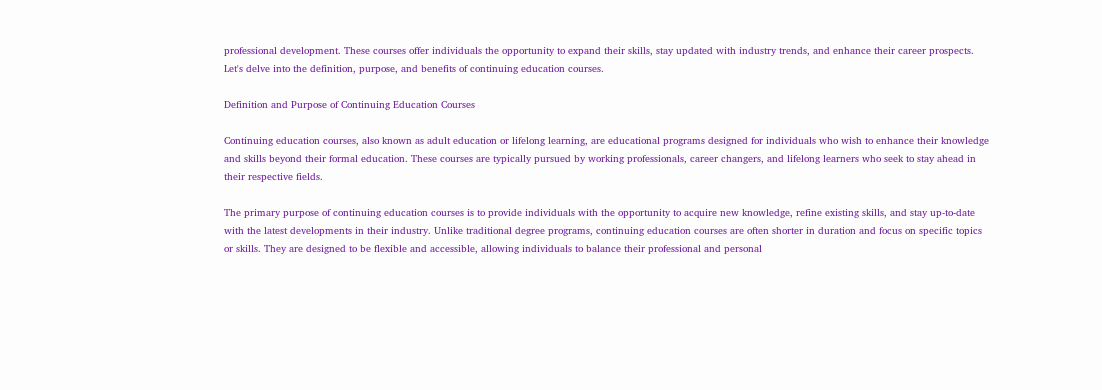professional development. These courses offer individuals the opportunity to expand their skills, stay updated with industry trends, and enhance their career prospects. Let's delve into the definition, purpose, and benefits of continuing education courses.

Definition and Purpose of Continuing Education Courses

Continuing education courses, also known as adult education or lifelong learning, are educational programs designed for individuals who wish to enhance their knowledge and skills beyond their formal education. These courses are typically pursued by working professionals, career changers, and lifelong learners who seek to stay ahead in their respective fields.

The primary purpose of continuing education courses is to provide individuals with the opportunity to acquire new knowledge, refine existing skills, and stay up-to-date with the latest developments in their industry. Unlike traditional degree programs, continuing education courses are often shorter in duration and focus on specific topics or skills. They are designed to be flexible and accessible, allowing individuals to balance their professional and personal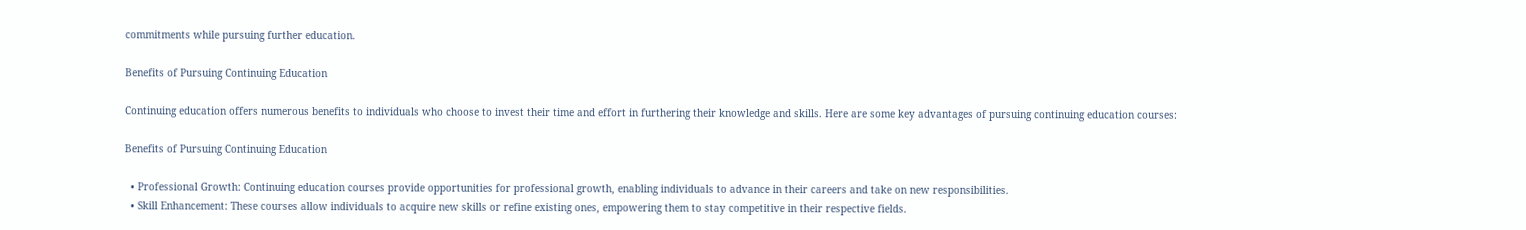commitments while pursuing further education.

Benefits of Pursuing Continuing Education

Continuing education offers numerous benefits to individuals who choose to invest their time and effort in furthering their knowledge and skills. Here are some key advantages of pursuing continuing education courses:

Benefits of Pursuing Continuing Education

  • Professional Growth: Continuing education courses provide opportunities for professional growth, enabling individuals to advance in their careers and take on new responsibilities.
  • Skill Enhancement: These courses allow individuals to acquire new skills or refine existing ones, empowering them to stay competitive in their respective fields.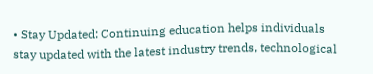• Stay Updated: Continuing education helps individuals stay updated with the latest industry trends, technological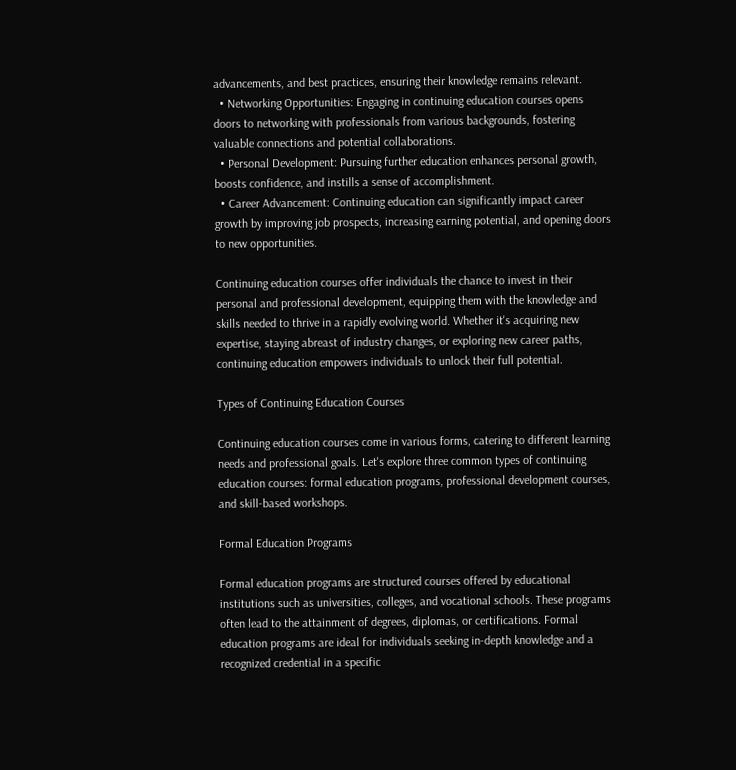advancements, and best practices, ensuring their knowledge remains relevant.
  • Networking Opportunities: Engaging in continuing education courses opens doors to networking with professionals from various backgrounds, fostering valuable connections and potential collaborations.
  • Personal Development: Pursuing further education enhances personal growth, boosts confidence, and instills a sense of accomplishment.
  • Career Advancement: Continuing education can significantly impact career growth by improving job prospects, increasing earning potential, and opening doors to new opportunities.

Continuing education courses offer individuals the chance to invest in their personal and professional development, equipping them with the knowledge and skills needed to thrive in a rapidly evolving world. Whether it's acquiring new expertise, staying abreast of industry changes, or exploring new career paths, continuing education empowers individuals to unlock their full potential.

Types of Continuing Education Courses

Continuing education courses come in various forms, catering to different learning needs and professional goals. Let's explore three common types of continuing education courses: formal education programs, professional development courses, and skill-based workshops.

Formal Education Programs

Formal education programs are structured courses offered by educational institutions such as universities, colleges, and vocational schools. These programs often lead to the attainment of degrees, diplomas, or certifications. Formal education programs are ideal for individuals seeking in-depth knowledge and a recognized credential in a specific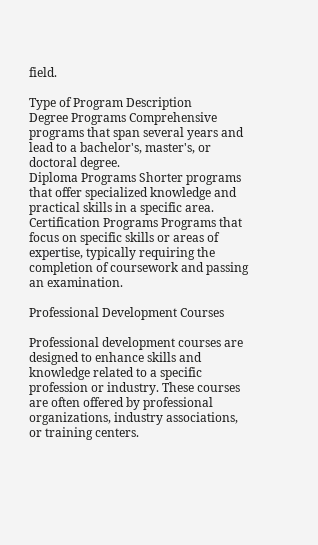field.

Type of Program Description
Degree Programs Comprehensive programs that span several years and lead to a bachelor's, master's, or doctoral degree.
Diploma Programs Shorter programs that offer specialized knowledge and practical skills in a specific area.
Certification Programs Programs that focus on specific skills or areas of expertise, typically requiring the completion of coursework and passing an examination.

Professional Development Courses

Professional development courses are designed to enhance skills and knowledge related to a specific profession or industry. These courses are often offered by professional organizations, industry associations, or training centers.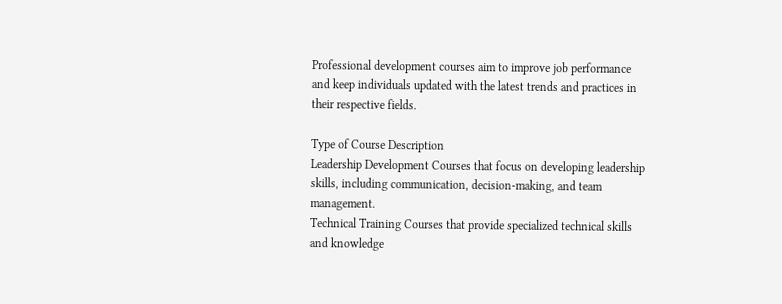Professional development courses aim to improve job performance and keep individuals updated with the latest trends and practices in their respective fields.

Type of Course Description
Leadership Development Courses that focus on developing leadership skills, including communication, decision-making, and team management.
Technical Training Courses that provide specialized technical skills and knowledge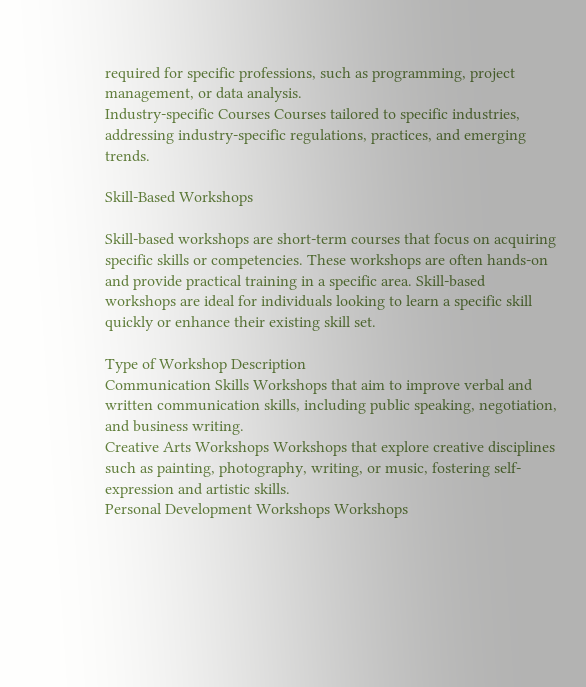required for specific professions, such as programming, project management, or data analysis.
Industry-specific Courses Courses tailored to specific industries, addressing industry-specific regulations, practices, and emerging trends.

Skill-Based Workshops

Skill-based workshops are short-term courses that focus on acquiring specific skills or competencies. These workshops are often hands-on and provide practical training in a specific area. Skill-based workshops are ideal for individuals looking to learn a specific skill quickly or enhance their existing skill set.

Type of Workshop Description
Communication Skills Workshops that aim to improve verbal and written communication skills, including public speaking, negotiation, and business writing.
Creative Arts Workshops Workshops that explore creative disciplines such as painting, photography, writing, or music, fostering self-expression and artistic skills.
Personal Development Workshops Workshops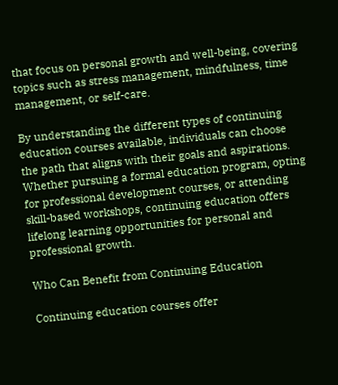that focus on personal growth and well-being, covering topics such as stress management, mindfulness, time management, or self-care.

By understanding the different types of continuing education courses available, individuals can choose the path that aligns with their goals and aspirations. Whether pursuing a formal education program, opting for professional development courses, or attending skill-based workshops, continuing education offers lifelong learning opportunities for personal and professional growth.

Who Can Benefit from Continuing Education

Continuing education courses offer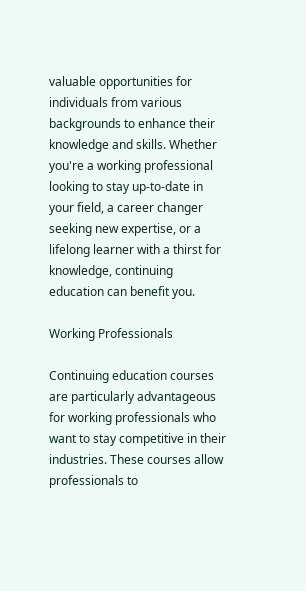valuable opportunities for individuals from various backgrounds to enhance their knowledge and skills. Whether you're a working professional looking to stay up-to-date in your field, a career changer seeking new expertise, or a lifelong learner with a thirst for knowledge, continuing education can benefit you.

Working Professionals

Continuing education courses are particularly advantageous for working professionals who want to stay competitive in their industries. These courses allow professionals to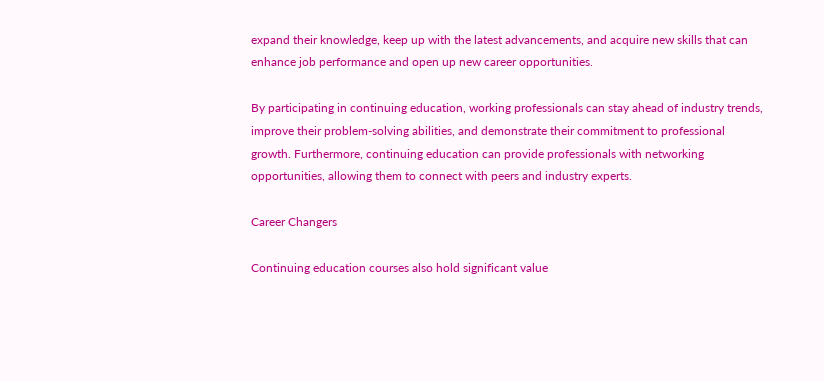expand their knowledge, keep up with the latest advancements, and acquire new skills that can enhance job performance and open up new career opportunities.

By participating in continuing education, working professionals can stay ahead of industry trends, improve their problem-solving abilities, and demonstrate their commitment to professional growth. Furthermore, continuing education can provide professionals with networking opportunities, allowing them to connect with peers and industry experts.

Career Changers

Continuing education courses also hold significant value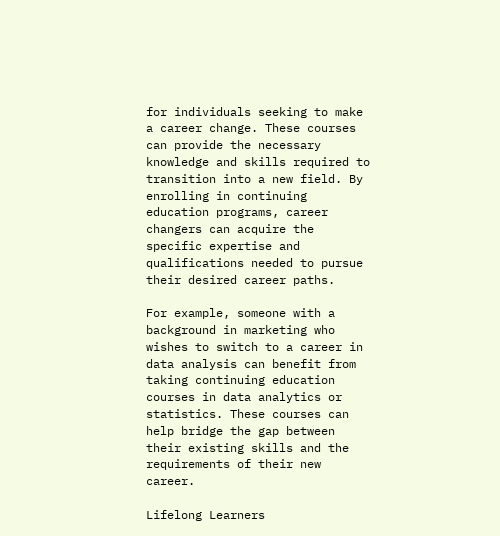for individuals seeking to make a career change. These courses can provide the necessary knowledge and skills required to transition into a new field. By enrolling in continuing education programs, career changers can acquire the specific expertise and qualifications needed to pursue their desired career paths.

For example, someone with a background in marketing who wishes to switch to a career in data analysis can benefit from taking continuing education courses in data analytics or statistics. These courses can help bridge the gap between their existing skills and the requirements of their new career.

Lifelong Learners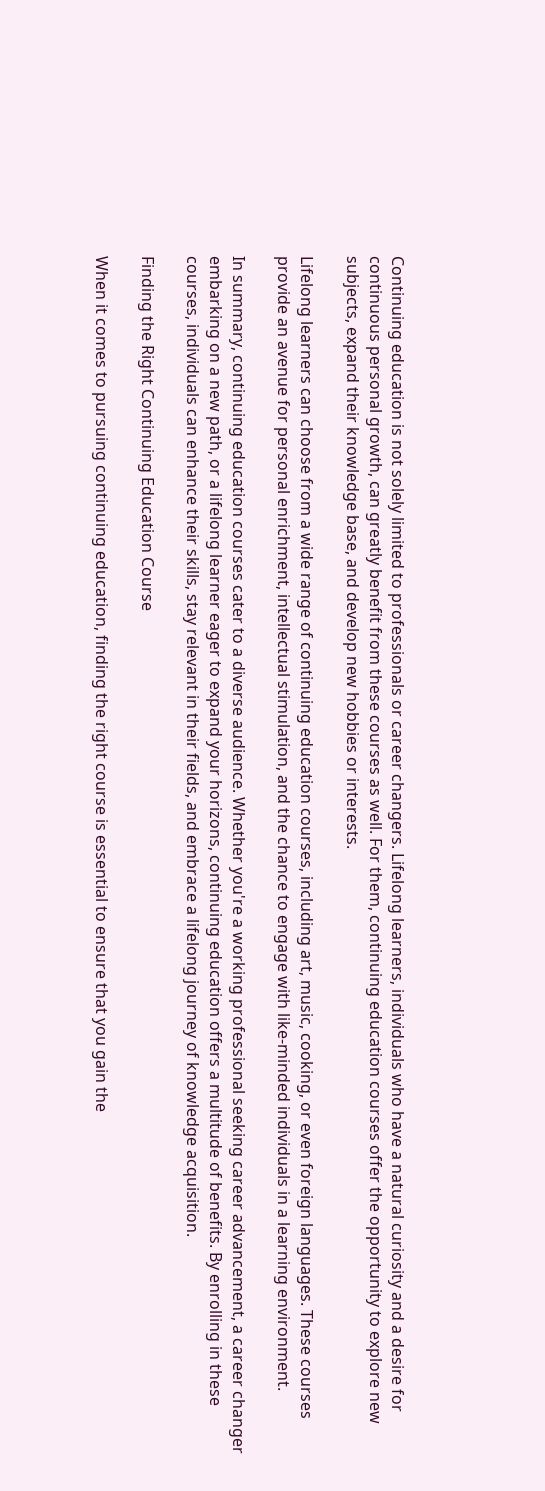Continuing education is not solely limited to professionals or career changers. Lifelong learners, individuals who have a natural curiosity and a desire for continuous personal growth, can greatly benefit from these courses as well. For them, continuing education courses offer the opportunity to explore new subjects, expand their knowledge base, and develop new hobbies or interests.

Lifelong learners can choose from a wide range of continuing education courses, including art, music, cooking, or even foreign languages. These courses provide an avenue for personal enrichment, intellectual stimulation, and the chance to engage with like-minded individuals in a learning environment.

In summary, continuing education courses cater to a diverse audience. Whether you're a working professional seeking career advancement, a career changer embarking on a new path, or a lifelong learner eager to expand your horizons, continuing education offers a multitude of benefits. By enrolling in these courses, individuals can enhance their skills, stay relevant in their fields, and embrace a lifelong journey of knowledge acquisition.

Finding the Right Continuing Education Course

When it comes to pursuing continuing education, finding the right course is essential to ensure that you gain the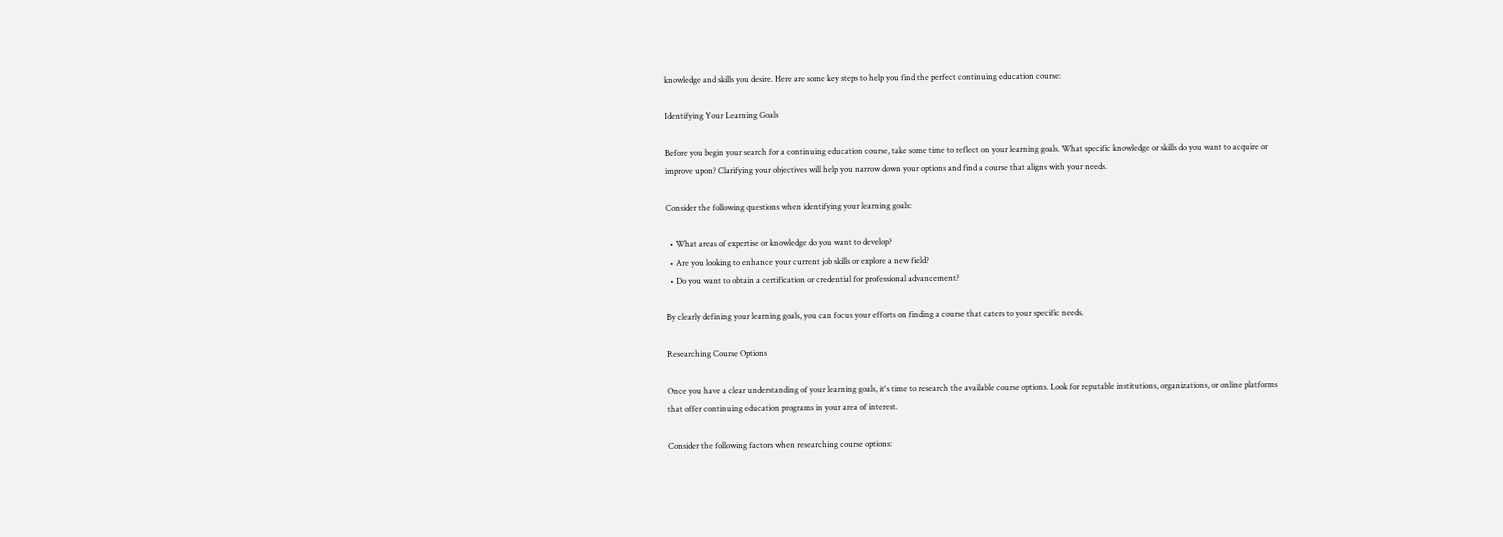knowledge and skills you desire. Here are some key steps to help you find the perfect continuing education course:

Identifying Your Learning Goals

Before you begin your search for a continuing education course, take some time to reflect on your learning goals. What specific knowledge or skills do you want to acquire or improve upon? Clarifying your objectives will help you narrow down your options and find a course that aligns with your needs.

Consider the following questions when identifying your learning goals:

  • What areas of expertise or knowledge do you want to develop?
  • Are you looking to enhance your current job skills or explore a new field?
  • Do you want to obtain a certification or credential for professional advancement?

By clearly defining your learning goals, you can focus your efforts on finding a course that caters to your specific needs.

Researching Course Options

Once you have a clear understanding of your learning goals, it's time to research the available course options. Look for reputable institutions, organizations, or online platforms that offer continuing education programs in your area of interest.

Consider the following factors when researching course options: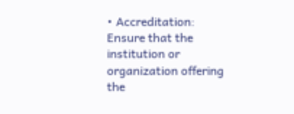• Accreditation: Ensure that the institution or organization offering the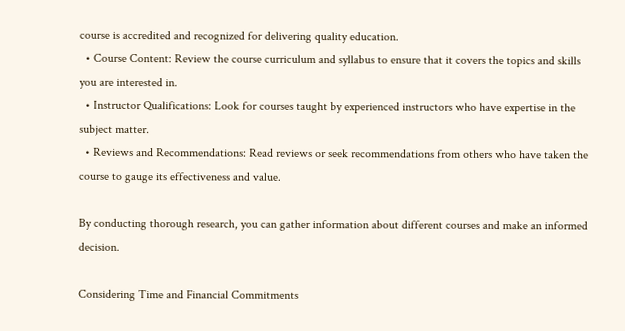course is accredited and recognized for delivering quality education.
  • Course Content: Review the course curriculum and syllabus to ensure that it covers the topics and skills you are interested in.
  • Instructor Qualifications: Look for courses taught by experienced instructors who have expertise in the subject matter.
  • Reviews and Recommendations: Read reviews or seek recommendations from others who have taken the course to gauge its effectiveness and value.

By conducting thorough research, you can gather information about different courses and make an informed decision.

Considering Time and Financial Commitments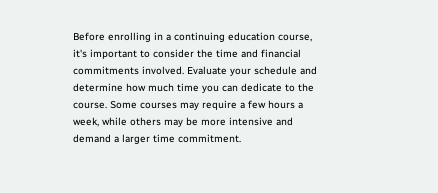Before enrolling in a continuing education course, it's important to consider the time and financial commitments involved. Evaluate your schedule and determine how much time you can dedicate to the course. Some courses may require a few hours a week, while others may be more intensive and demand a larger time commitment.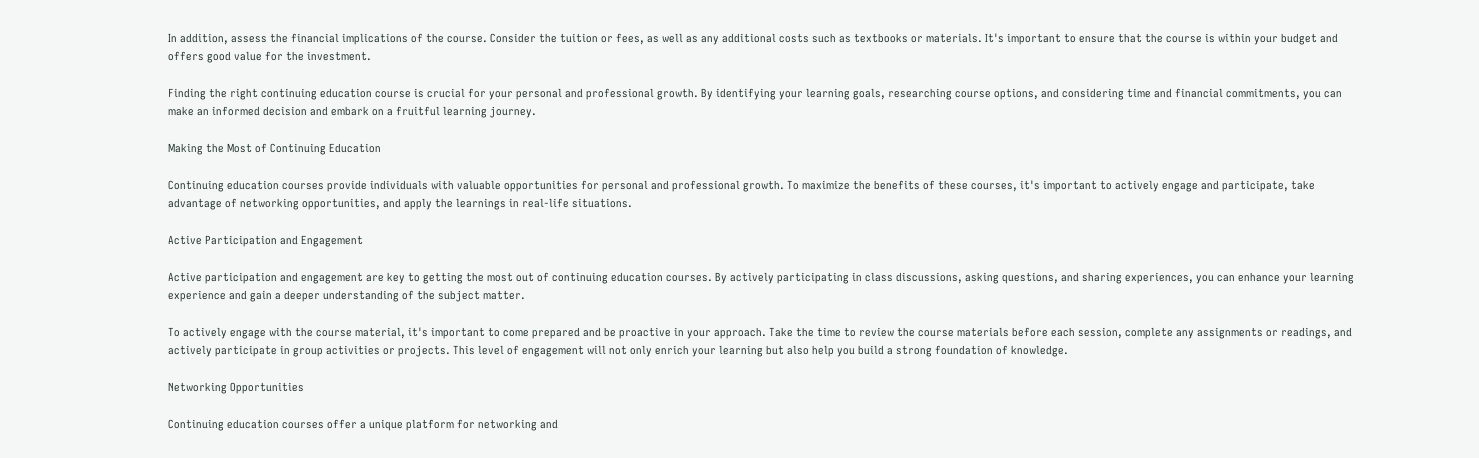In addition, assess the financial implications of the course. Consider the tuition or fees, as well as any additional costs such as textbooks or materials. It's important to ensure that the course is within your budget and offers good value for the investment.

Finding the right continuing education course is crucial for your personal and professional growth. By identifying your learning goals, researching course options, and considering time and financial commitments, you can make an informed decision and embark on a fruitful learning journey.

Making the Most of Continuing Education

Continuing education courses provide individuals with valuable opportunities for personal and professional growth. To maximize the benefits of these courses, it's important to actively engage and participate, take advantage of networking opportunities, and apply the learnings in real-life situations.

Active Participation and Engagement

Active participation and engagement are key to getting the most out of continuing education courses. By actively participating in class discussions, asking questions, and sharing experiences, you can enhance your learning experience and gain a deeper understanding of the subject matter.

To actively engage with the course material, it's important to come prepared and be proactive in your approach. Take the time to review the course materials before each session, complete any assignments or readings, and actively participate in group activities or projects. This level of engagement will not only enrich your learning but also help you build a strong foundation of knowledge.

Networking Opportunities

Continuing education courses offer a unique platform for networking and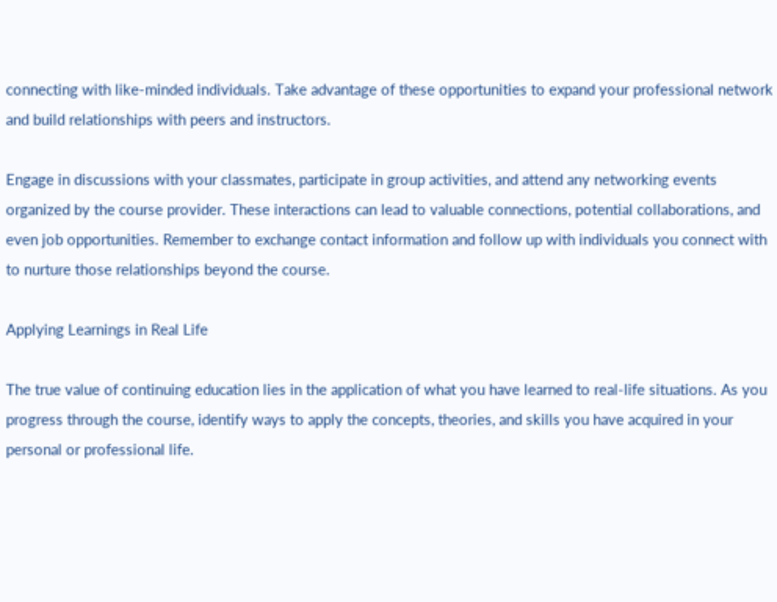connecting with like-minded individuals. Take advantage of these opportunities to expand your professional network and build relationships with peers and instructors.

Engage in discussions with your classmates, participate in group activities, and attend any networking events organized by the course provider. These interactions can lead to valuable connections, potential collaborations, and even job opportunities. Remember to exchange contact information and follow up with individuals you connect with to nurture those relationships beyond the course.

Applying Learnings in Real Life

The true value of continuing education lies in the application of what you have learned to real-life situations. As you progress through the course, identify ways to apply the concepts, theories, and skills you have acquired in your personal or professional life.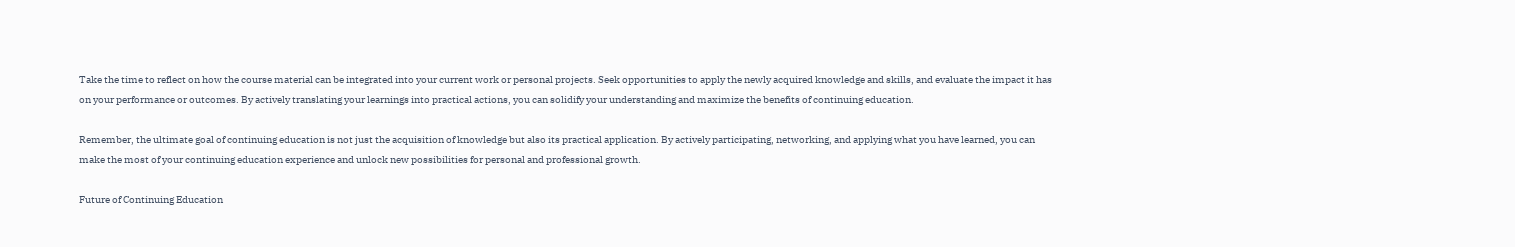Take the time to reflect on how the course material can be integrated into your current work or personal projects. Seek opportunities to apply the newly acquired knowledge and skills, and evaluate the impact it has on your performance or outcomes. By actively translating your learnings into practical actions, you can solidify your understanding and maximize the benefits of continuing education.

Remember, the ultimate goal of continuing education is not just the acquisition of knowledge but also its practical application. By actively participating, networking, and applying what you have learned, you can make the most of your continuing education experience and unlock new possibilities for personal and professional growth.

Future of Continuing Education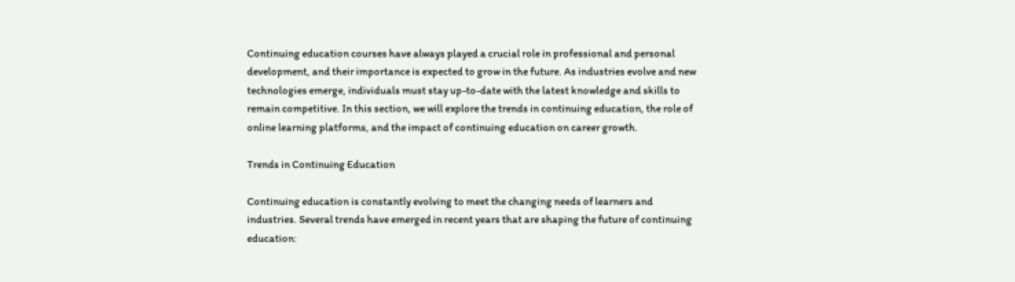Continuing education courses have always played a crucial role in professional and personal development, and their importance is expected to grow in the future. As industries evolve and new technologies emerge, individuals must stay up-to-date with the latest knowledge and skills to remain competitive. In this section, we will explore the trends in continuing education, the role of online learning platforms, and the impact of continuing education on career growth.

Trends in Continuing Education

Continuing education is constantly evolving to meet the changing needs of learners and industries. Several trends have emerged in recent years that are shaping the future of continuing education: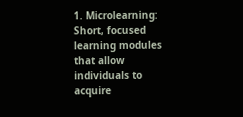1. Microlearning: Short, focused learning modules that allow individuals to acquire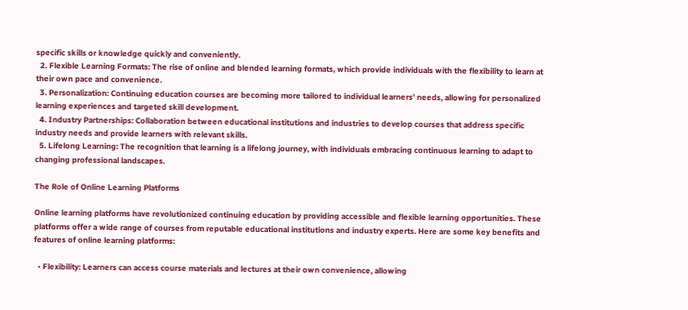specific skills or knowledge quickly and conveniently.
  2. Flexible Learning Formats: The rise of online and blended learning formats, which provide individuals with the flexibility to learn at their own pace and convenience.
  3. Personalization: Continuing education courses are becoming more tailored to individual learners' needs, allowing for personalized learning experiences and targeted skill development.
  4. Industry Partnerships: Collaboration between educational institutions and industries to develop courses that address specific industry needs and provide learners with relevant skills.
  5. Lifelong Learning: The recognition that learning is a lifelong journey, with individuals embracing continuous learning to adapt to changing professional landscapes.

The Role of Online Learning Platforms

Online learning platforms have revolutionized continuing education by providing accessible and flexible learning opportunities. These platforms offer a wide range of courses from reputable educational institutions and industry experts. Here are some key benefits and features of online learning platforms:

  • Flexibility: Learners can access course materials and lectures at their own convenience, allowing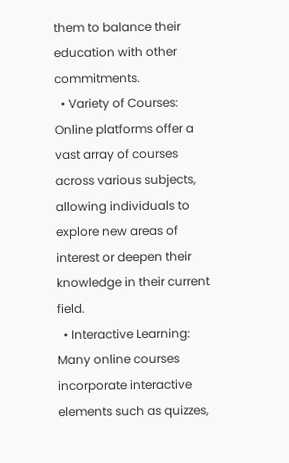them to balance their education with other commitments.
  • Variety of Courses: Online platforms offer a vast array of courses across various subjects, allowing individuals to explore new areas of interest or deepen their knowledge in their current field.
  • Interactive Learning: Many online courses incorporate interactive elements such as quizzes,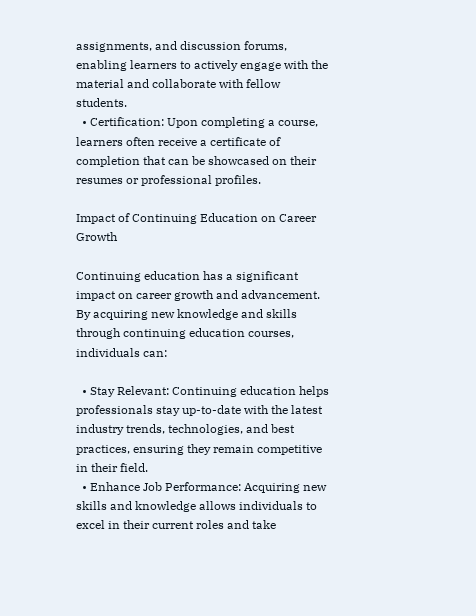assignments, and discussion forums, enabling learners to actively engage with the material and collaborate with fellow students.
  • Certification: Upon completing a course, learners often receive a certificate of completion that can be showcased on their resumes or professional profiles.

Impact of Continuing Education on Career Growth

Continuing education has a significant impact on career growth and advancement. By acquiring new knowledge and skills through continuing education courses, individuals can:

  • Stay Relevant: Continuing education helps professionals stay up-to-date with the latest industry trends, technologies, and best practices, ensuring they remain competitive in their field.
  • Enhance Job Performance: Acquiring new skills and knowledge allows individuals to excel in their current roles and take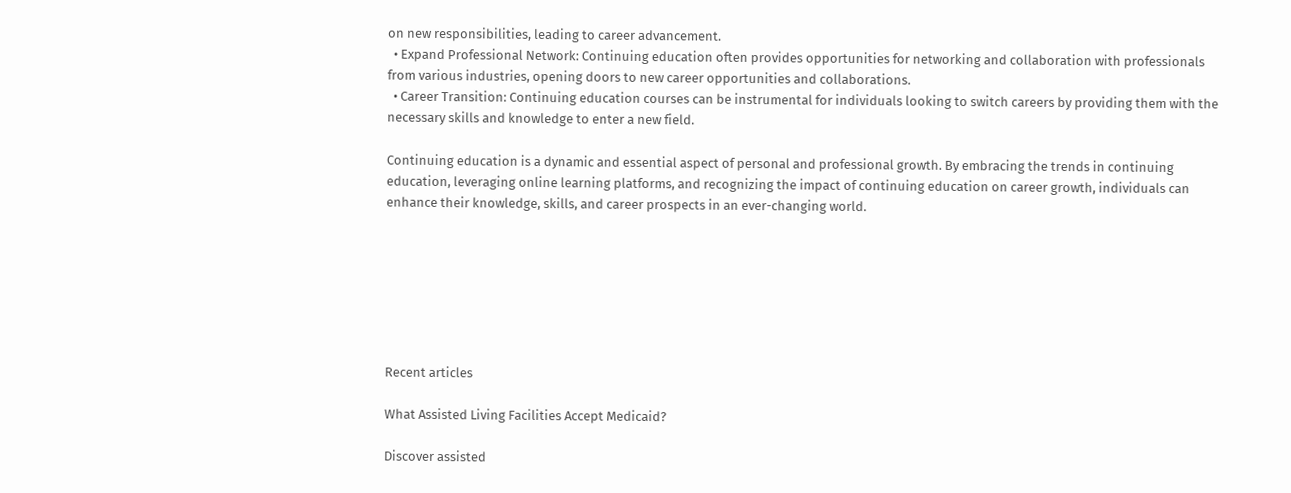on new responsibilities, leading to career advancement.
  • Expand Professional Network: Continuing education often provides opportunities for networking and collaboration with professionals from various industries, opening doors to new career opportunities and collaborations.
  • Career Transition: Continuing education courses can be instrumental for individuals looking to switch careers by providing them with the necessary skills and knowledge to enter a new field.

Continuing education is a dynamic and essential aspect of personal and professional growth. By embracing the trends in continuing education, leveraging online learning platforms, and recognizing the impact of continuing education on career growth, individuals can enhance their knowledge, skills, and career prospects in an ever-changing world.







Recent articles

What Assisted Living Facilities Accept Medicaid?

Discover assisted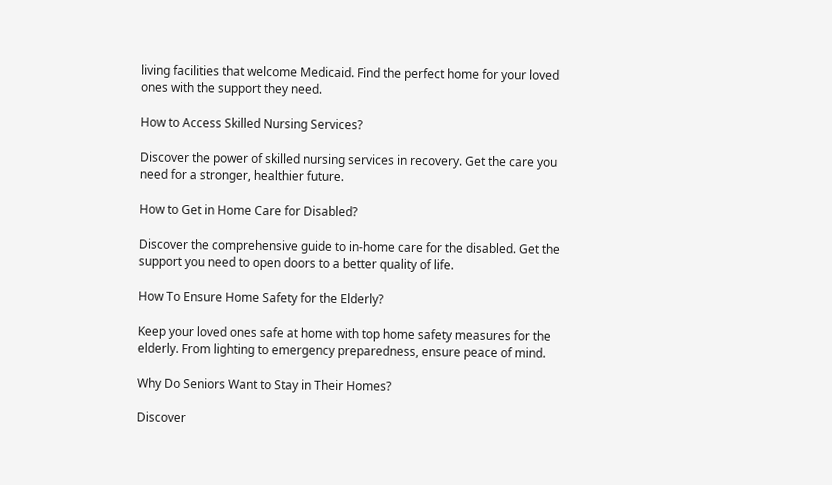living facilities that welcome Medicaid. Find the perfect home for your loved ones with the support they need.

How to Access Skilled Nursing Services?

Discover the power of skilled nursing services in recovery. Get the care you need for a stronger, healthier future.

How to Get in Home Care for Disabled?

Discover the comprehensive guide to in-home care for the disabled. Get the support you need to open doors to a better quality of life.

How To Ensure Home Safety for the Elderly?

Keep your loved ones safe at home with top home safety measures for the elderly. From lighting to emergency preparedness, ensure peace of mind.

Why Do Seniors Want to Stay in Their Homes?

Discover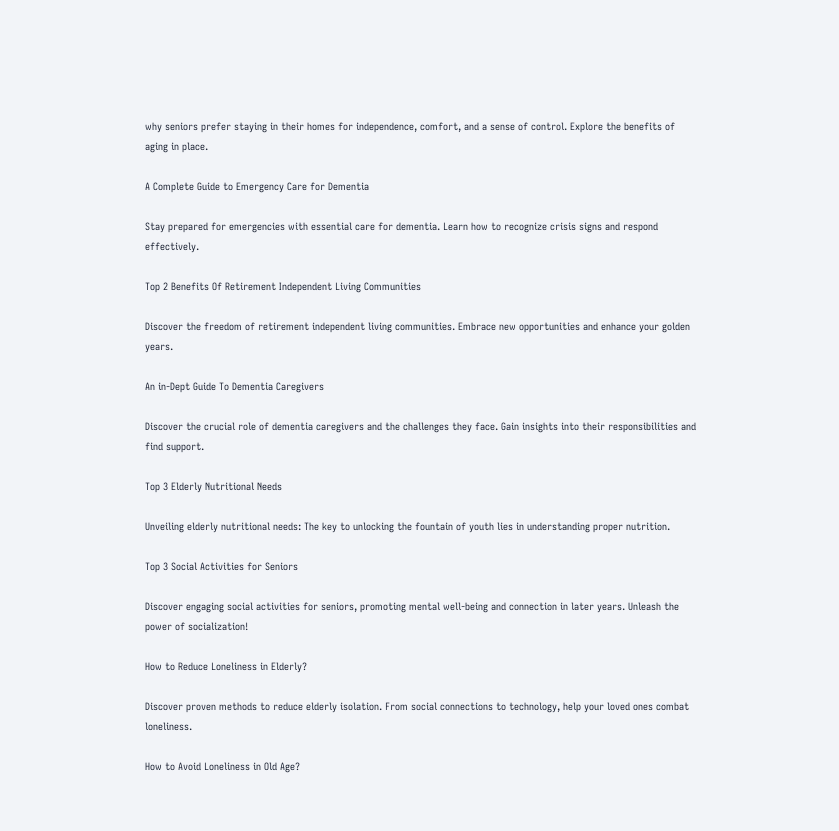why seniors prefer staying in their homes for independence, comfort, and a sense of control. Explore the benefits of aging in place.

A Complete Guide to Emergency Care for Dementia

Stay prepared for emergencies with essential care for dementia. Learn how to recognize crisis signs and respond effectively.

Top 2 Benefits Of Retirement Independent Living Communities

Discover the freedom of retirement independent living communities. Embrace new opportunities and enhance your golden years.

An in-Dept Guide To Dementia Caregivers

Discover the crucial role of dementia caregivers and the challenges they face. Gain insights into their responsibilities and find support.

Top 3 Elderly Nutritional Needs

Unveiling elderly nutritional needs: The key to unlocking the fountain of youth lies in understanding proper nutrition.

Top 3 Social Activities for Seniors

Discover engaging social activities for seniors, promoting mental well-being and connection in later years. Unleash the power of socialization!

How to Reduce Loneliness in Elderly?

Discover proven methods to reduce elderly isolation. From social connections to technology, help your loved ones combat loneliness.

How to Avoid Loneliness in Old Age?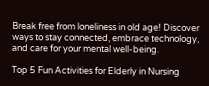Break free from loneliness in old age! Discover ways to stay connected, embrace technology, and care for your mental well-being.

Top 5 Fun Activities for Elderly in Nursing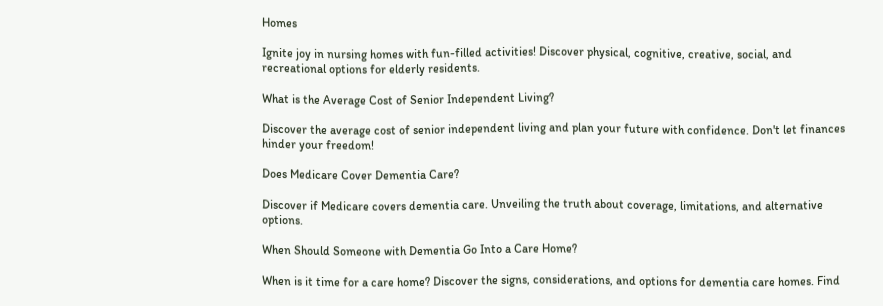Homes

Ignite joy in nursing homes with fun-filled activities! Discover physical, cognitive, creative, social, and recreational options for elderly residents.

What is the Average Cost of Senior Independent Living?

Discover the average cost of senior independent living and plan your future with confidence. Don't let finances hinder your freedom!

Does Medicare Cover Dementia Care?

Discover if Medicare covers dementia care. Unveiling the truth about coverage, limitations, and alternative options.

When Should Someone with Dementia Go Into a Care Home?

When is it time for a care home? Discover the signs, considerations, and options for dementia care homes. Find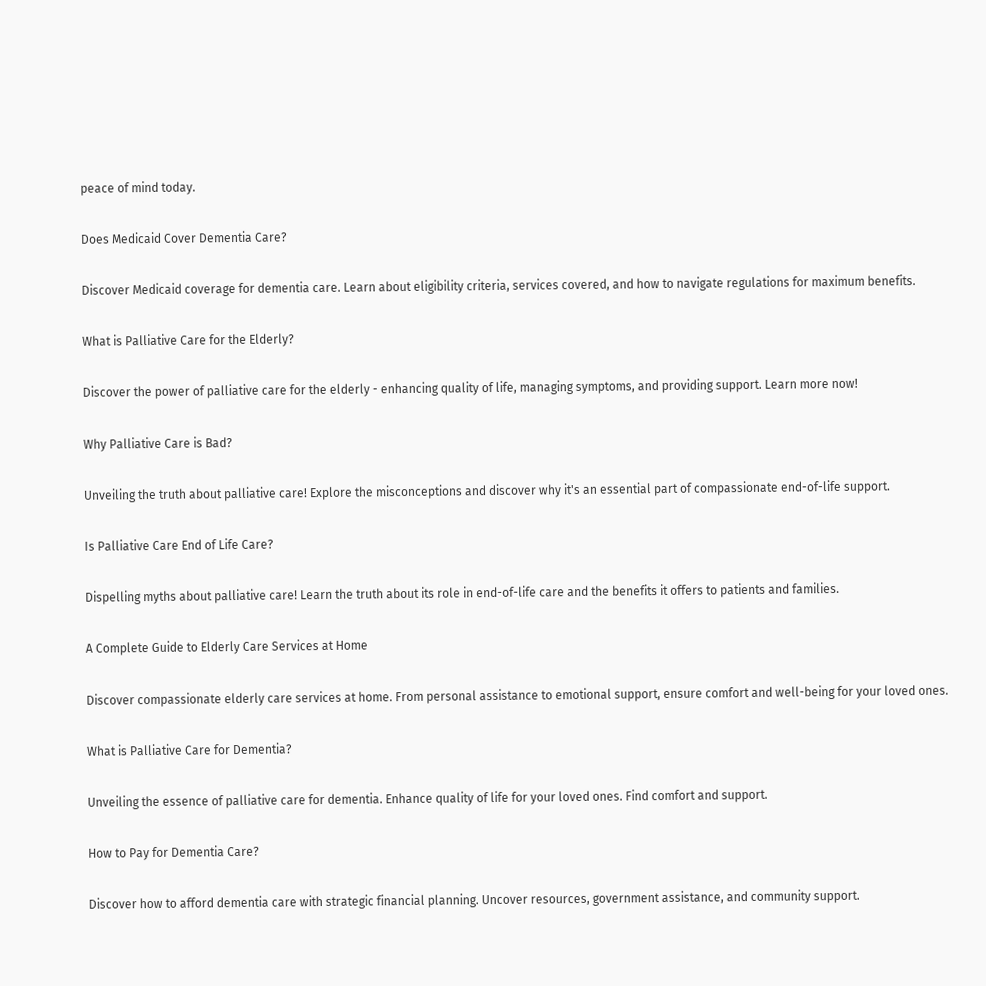peace of mind today.

Does Medicaid Cover Dementia Care?

Discover Medicaid coverage for dementia care. Learn about eligibility criteria, services covered, and how to navigate regulations for maximum benefits.

What is Palliative Care for the Elderly?

Discover the power of palliative care for the elderly - enhancing quality of life, managing symptoms, and providing support. Learn more now!

Why Palliative Care is Bad?

Unveiling the truth about palliative care! Explore the misconceptions and discover why it's an essential part of compassionate end-of-life support.

Is Palliative Care End of Life Care?

Dispelling myths about palliative care! Learn the truth about its role in end-of-life care and the benefits it offers to patients and families.

A Complete Guide to Elderly Care Services at Home

Discover compassionate elderly care services at home. From personal assistance to emotional support, ensure comfort and well-being for your loved ones.

What is Palliative Care for Dementia?

Unveiling the essence of palliative care for dementia. Enhance quality of life for your loved ones. Find comfort and support.

How to Pay for Dementia Care?

Discover how to afford dementia care with strategic financial planning. Uncover resources, government assistance, and community support.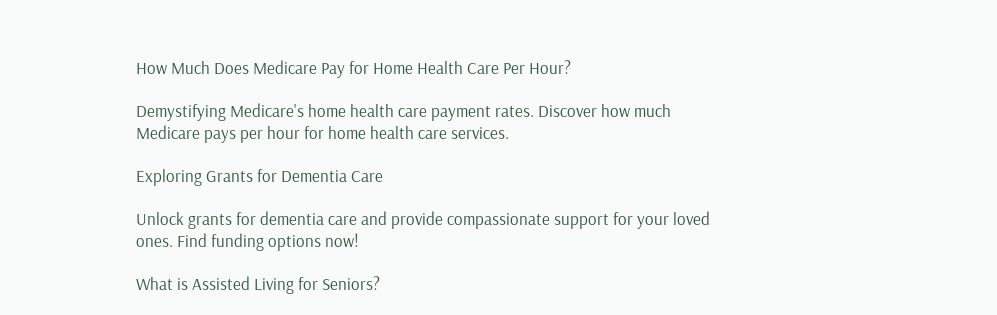How Much Does Medicare Pay for Home Health Care Per Hour?

Demystifying Medicare's home health care payment rates. Discover how much Medicare pays per hour for home health care services.

Exploring Grants for Dementia Care

Unlock grants for dementia care and provide compassionate support for your loved ones. Find funding options now!

What is Assisted Living for Seniors?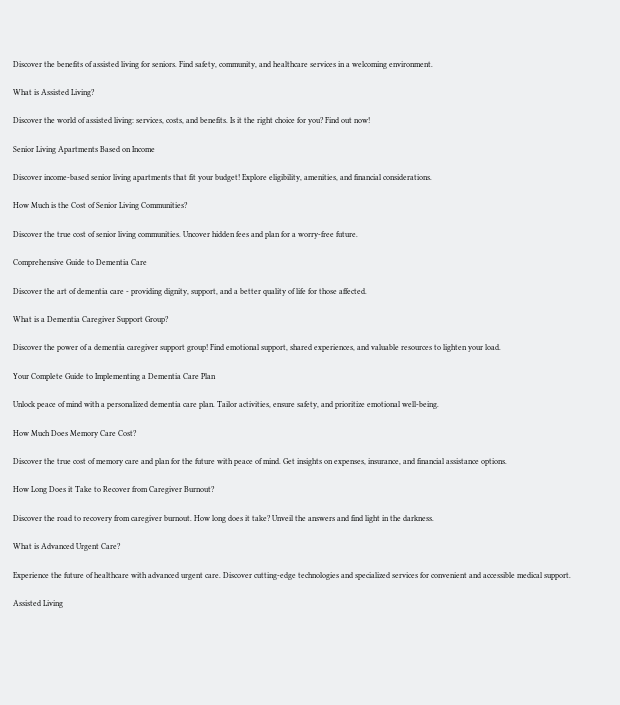Discover the benefits of assisted living for seniors. Find safety, community, and healthcare services in a welcoming environment.

What is Assisted Living?

Discover the world of assisted living: services, costs, and benefits. Is it the right choice for you? Find out now!

Senior Living Apartments Based on Income

Discover income-based senior living apartments that fit your budget! Explore eligibility, amenities, and financial considerations.

How Much is the Cost of Senior Living Communities?

Discover the true cost of senior living communities. Uncover hidden fees and plan for a worry-free future.

Comprehensive Guide to Dementia Care

Discover the art of dementia care - providing dignity, support, and a better quality of life for those affected.

What is a Dementia Caregiver Support Group?

Discover the power of a dementia caregiver support group! Find emotional support, shared experiences, and valuable resources to lighten your load.

Your Complete Guide to Implementing a Dementia Care Plan

Unlock peace of mind with a personalized dementia care plan. Tailor activities, ensure safety, and prioritize emotional well-being.

How Much Does Memory Care Cost?

Discover the true cost of memory care and plan for the future with peace of mind. Get insights on expenses, insurance, and financial assistance options.

How Long Does it Take to Recover from Caregiver Burnout?

Discover the road to recovery from caregiver burnout. How long does it take? Unveil the answers and find light in the darkness.

What is Advanced Urgent Care?

Experience the future of healthcare with advanced urgent care. Discover cutting-edge technologies and specialized services for convenient and accessible medical support.

Assisted Living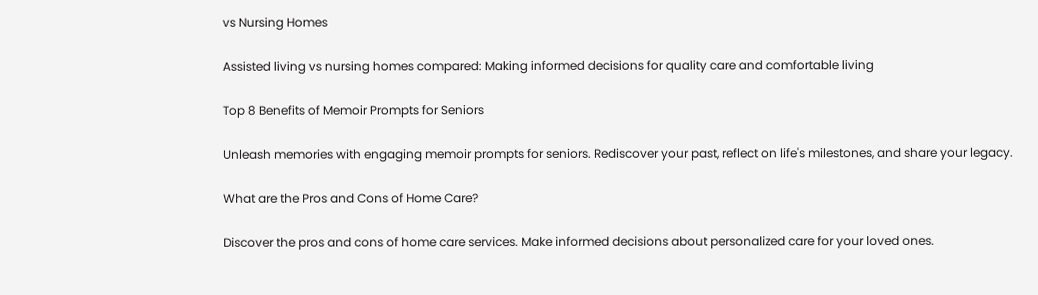vs Nursing Homes

Assisted living vs nursing homes compared: Making informed decisions for quality care and comfortable living

Top 8 Benefits of Memoir Prompts for Seniors

Unleash memories with engaging memoir prompts for seniors. Rediscover your past, reflect on life's milestones, and share your legacy.

What are the Pros and Cons of Home Care?

Discover the pros and cons of home care services. Make informed decisions about personalized care for your loved ones.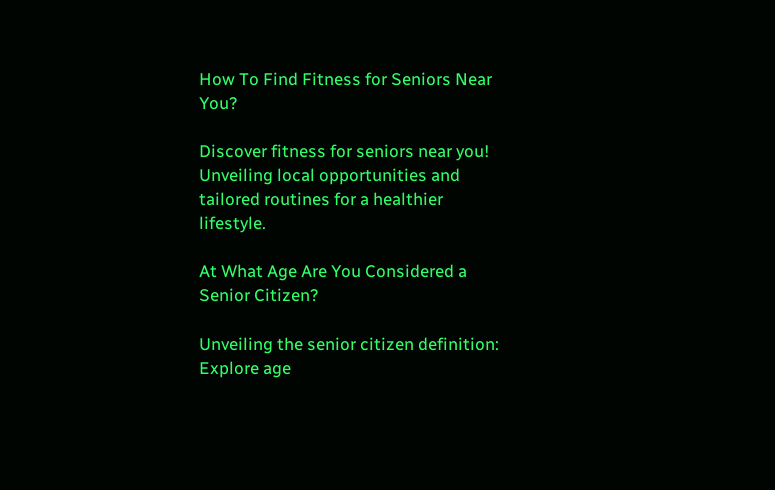How To Find Fitness for Seniors Near You?

Discover fitness for seniors near you! Unveiling local opportunities and tailored routines for a healthier lifestyle.

At What Age Are You Considered a Senior Citizen?

Unveiling the senior citizen definition: Explore age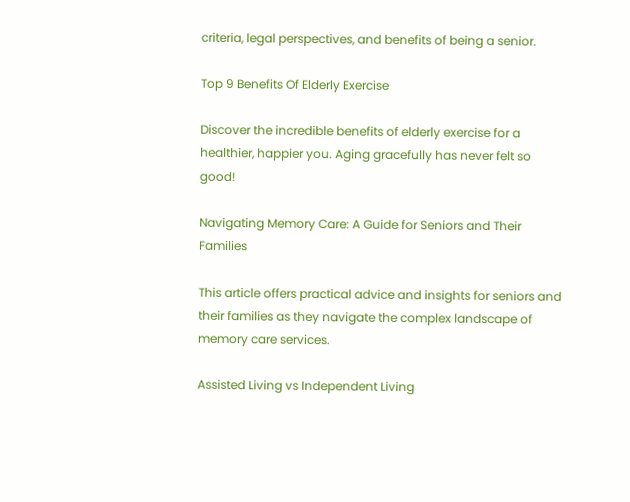criteria, legal perspectives, and benefits of being a senior.

Top 9 Benefits Of Elderly Exercise

Discover the incredible benefits of elderly exercise for a healthier, happier you. Aging gracefully has never felt so good!

Navigating Memory Care: A Guide for Seniors and Their Families

This article offers practical advice and insights for seniors and their families as they navigate the complex landscape of memory care services.

Assisted Living vs Independent Living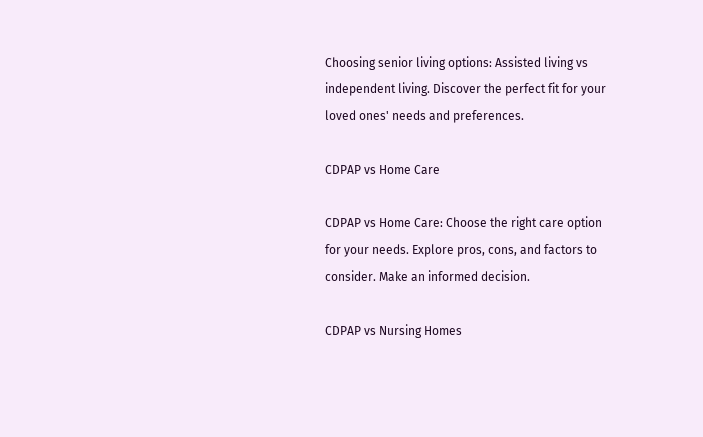Choosing senior living options: Assisted living vs independent living. Discover the perfect fit for your loved ones' needs and preferences.

CDPAP vs Home Care

CDPAP vs Home Care: Choose the right care option for your needs. Explore pros, cons, and factors to consider. Make an informed decision.

CDPAP vs Nursing Homes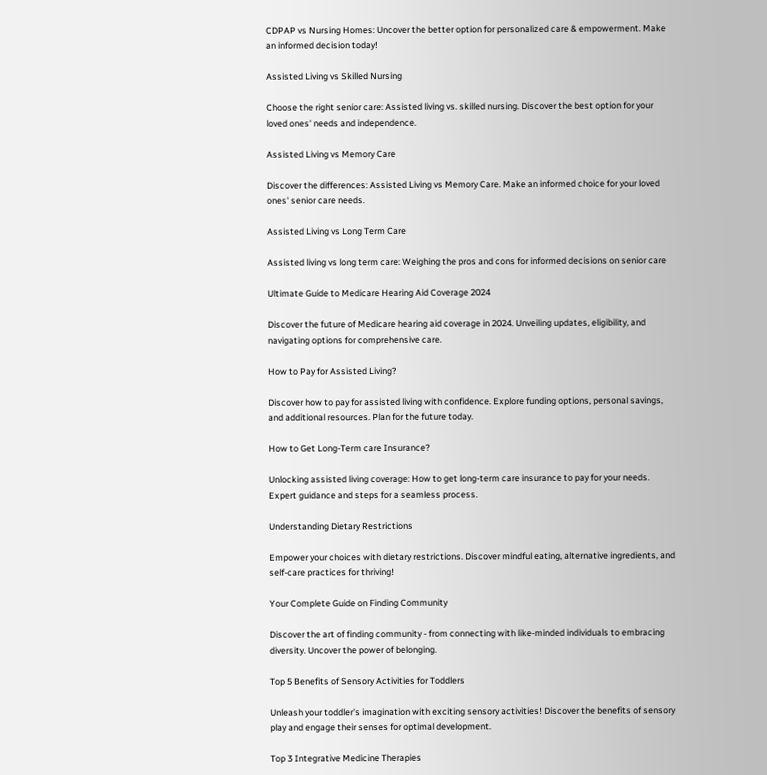CDPAP vs Nursing Homes: Uncover the better option for personalized care & empowerment. Make an informed decision today!

Assisted Living vs Skilled Nursing

Choose the right senior care: Assisted living vs. skilled nursing. Discover the best option for your loved ones' needs and independence.

Assisted Living vs Memory Care

Discover the differences: Assisted Living vs Memory Care. Make an informed choice for your loved ones' senior care needs.

Assisted Living vs Long Term Care

Assisted living vs long term care: Weighing the pros and cons for informed decisions on senior care

Ultimate Guide to Medicare Hearing Aid Coverage 2024

Discover the future of Medicare hearing aid coverage in 2024. Unveiling updates, eligibility, and navigating options for comprehensive care.

How to Pay for Assisted Living?

Discover how to pay for assisted living with confidence. Explore funding options, personal savings, and additional resources. Plan for the future today.

How to Get Long-Term care Insurance?

Unlocking assisted living coverage: How to get long-term care insurance to pay for your needs. Expert guidance and steps for a seamless process.

Understanding Dietary Restrictions

Empower your choices with dietary restrictions. Discover mindful eating, alternative ingredients, and self-care practices for thriving!

Your Complete Guide on Finding Community

Discover the art of finding community - from connecting with like-minded individuals to embracing diversity. Uncover the power of belonging.

Top 5 Benefits of Sensory Activities for Toddlers

Unleash your toddler's imagination with exciting sensory activities! Discover the benefits of sensory play and engage their senses for optimal development.

Top 3 Integrative Medicine Therapies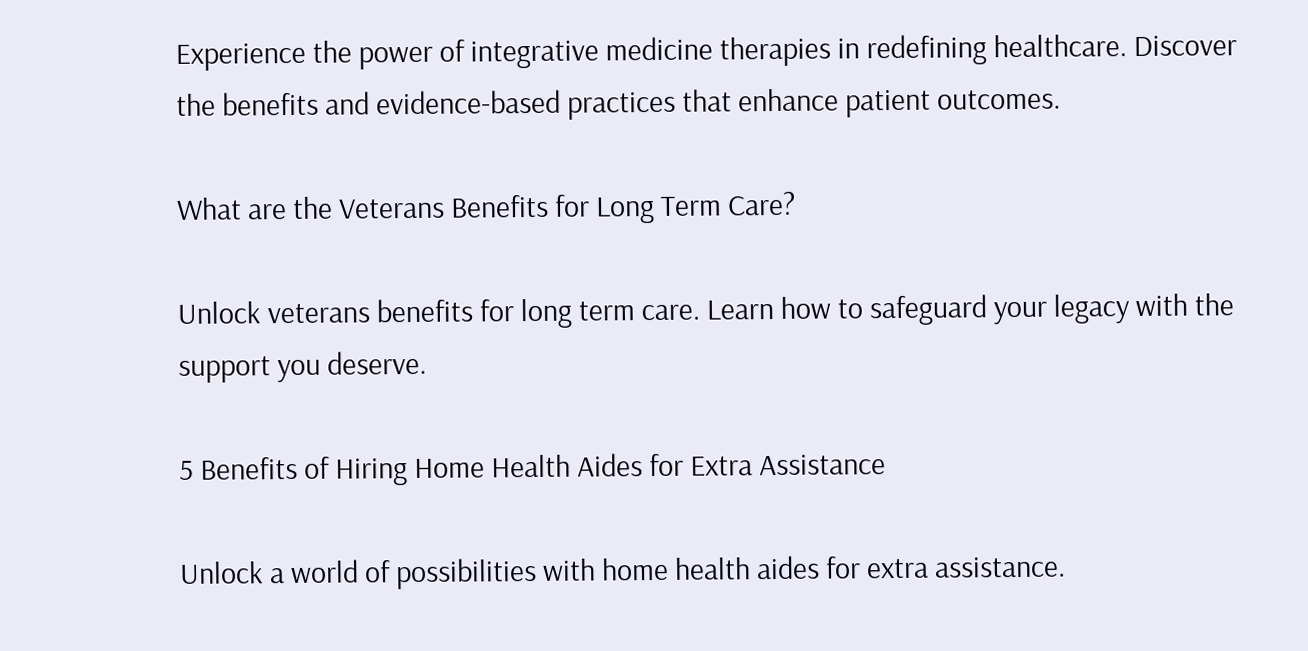Experience the power of integrative medicine therapies in redefining healthcare. Discover the benefits and evidence-based practices that enhance patient outcomes.

What are the Veterans Benefits for Long Term Care?

Unlock veterans benefits for long term care. Learn how to safeguard your legacy with the support you deserve.

5 Benefits of Hiring Home Health Aides for Extra Assistance

Unlock a world of possibilities with home health aides for extra assistance.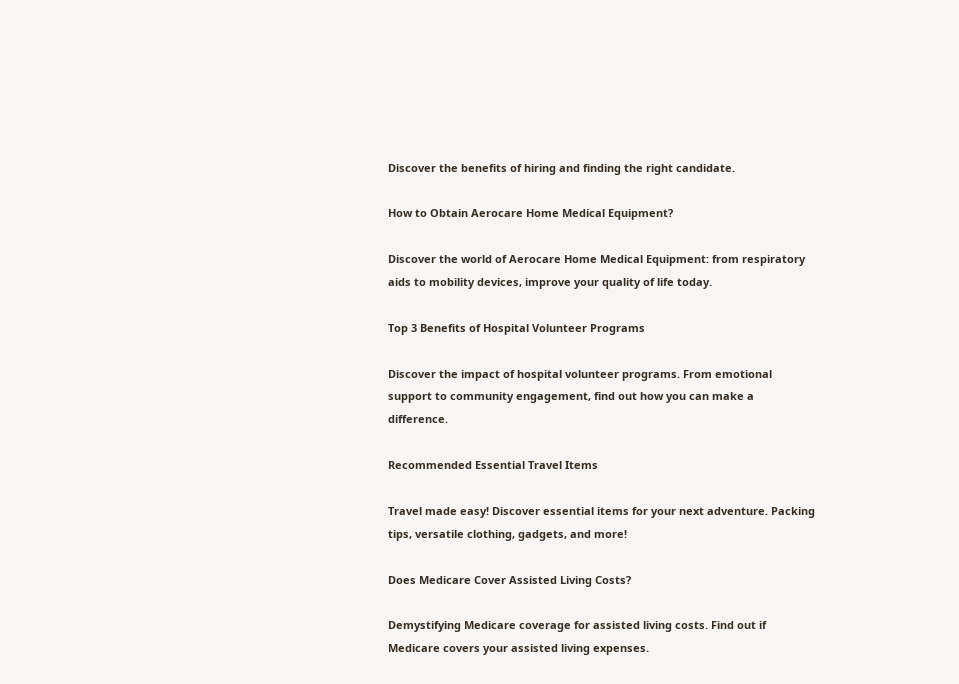Discover the benefits of hiring and finding the right candidate.

How to Obtain Aerocare Home Medical Equipment?

Discover the world of Aerocare Home Medical Equipment: from respiratory aids to mobility devices, improve your quality of life today.

Top 3 Benefits of Hospital Volunteer Programs

Discover the impact of hospital volunteer programs. From emotional support to community engagement, find out how you can make a difference.

Recommended Essential Travel Items

Travel made easy! Discover essential items for your next adventure. Packing tips, versatile clothing, gadgets, and more!

Does Medicare Cover Assisted Living Costs?

Demystifying Medicare coverage for assisted living costs. Find out if Medicare covers your assisted living expenses.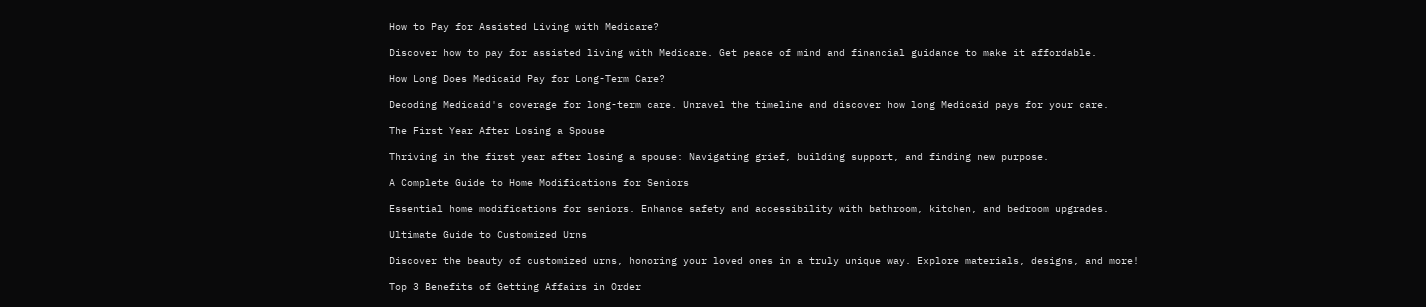How to Pay for Assisted Living with Medicare?

Discover how to pay for assisted living with Medicare. Get peace of mind and financial guidance to make it affordable.

How Long Does Medicaid Pay for Long-Term Care?

Decoding Medicaid's coverage for long-term care. Unravel the timeline and discover how long Medicaid pays for your care.

The First Year After Losing a Spouse

Thriving in the first year after losing a spouse: Navigating grief, building support, and finding new purpose.

A Complete Guide to Home Modifications for Seniors

Essential home modifications for seniors. Enhance safety and accessibility with bathroom, kitchen, and bedroom upgrades.

Ultimate Guide to Customized Urns

Discover the beauty of customized urns, honoring your loved ones in a truly unique way. Explore materials, designs, and more!

Top 3 Benefits of Getting Affairs in Order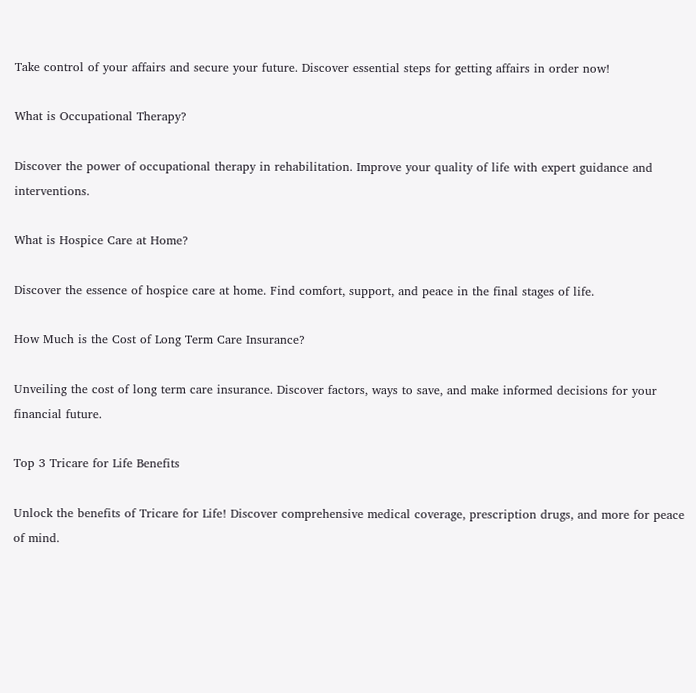Take control of your affairs and secure your future. Discover essential steps for getting affairs in order now!

What is Occupational Therapy?

Discover the power of occupational therapy in rehabilitation. Improve your quality of life with expert guidance and interventions.

What is Hospice Care at Home?

Discover the essence of hospice care at home. Find comfort, support, and peace in the final stages of life.

How Much is the Cost of Long Term Care Insurance?

Unveiling the cost of long term care insurance. Discover factors, ways to save, and make informed decisions for your financial future.

Top 3 Tricare for Life Benefits

Unlock the benefits of Tricare for Life! Discover comprehensive medical coverage, prescription drugs, and more for peace of mind.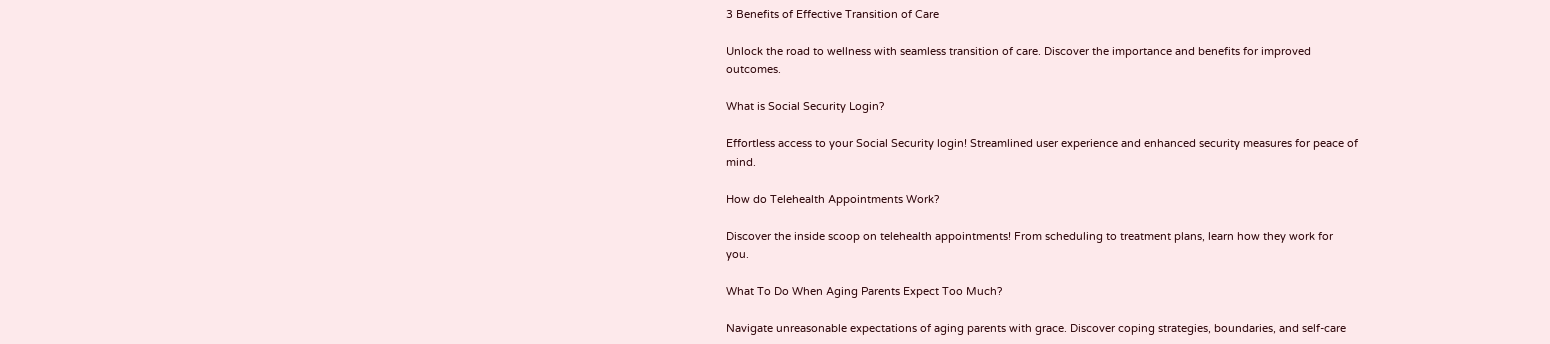3 Benefits of Effective Transition of Care

Unlock the road to wellness with seamless transition of care. Discover the importance and benefits for improved outcomes.

What is Social Security Login?

Effortless access to your Social Security login! Streamlined user experience and enhanced security measures for peace of mind.

How do Telehealth Appointments Work?

Discover the inside scoop on telehealth appointments! From scheduling to treatment plans, learn how they work for you.

What To Do When Aging Parents Expect Too Much?

Navigate unreasonable expectations of aging parents with grace. Discover coping strategies, boundaries, and self-care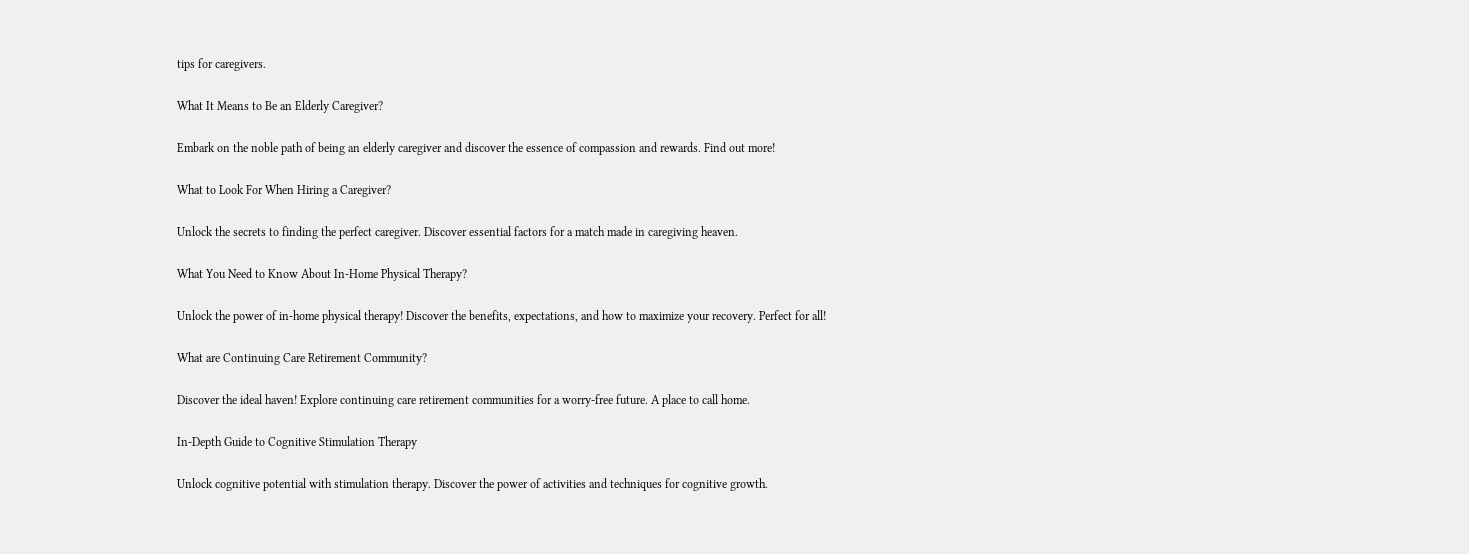tips for caregivers.

What It Means to Be an Elderly Caregiver?

Embark on the noble path of being an elderly caregiver and discover the essence of compassion and rewards. Find out more!

What to Look For When Hiring a Caregiver?

Unlock the secrets to finding the perfect caregiver. Discover essential factors for a match made in caregiving heaven.

What You Need to Know About In-Home Physical Therapy?

Unlock the power of in-home physical therapy! Discover the benefits, expectations, and how to maximize your recovery. Perfect for all!

What are Continuing Care Retirement Community?

Discover the ideal haven! Explore continuing care retirement communities for a worry-free future. A place to call home.

In-Depth Guide to Cognitive Stimulation Therapy

Unlock cognitive potential with stimulation therapy. Discover the power of activities and techniques for cognitive growth.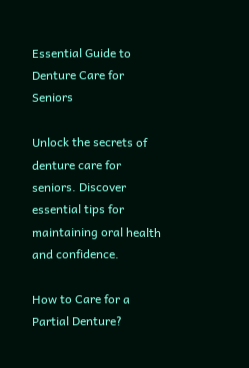Essential Guide to Denture Care for Seniors

Unlock the secrets of denture care for seniors. Discover essential tips for maintaining oral health and confidence.

How to Care for a Partial Denture?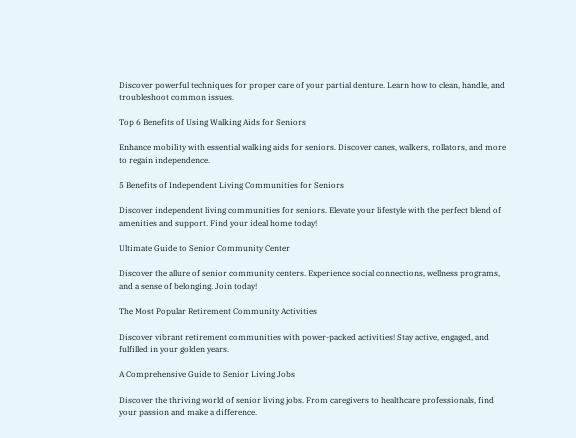Discover powerful techniques for proper care of your partial denture. Learn how to clean, handle, and troubleshoot common issues.

Top 6 Benefits of Using Walking Aids for Seniors

Enhance mobility with essential walking aids for seniors. Discover canes, walkers, rollators, and more to regain independence.

5 Benefits of Independent Living Communities for Seniors

Discover independent living communities for seniors. Elevate your lifestyle with the perfect blend of amenities and support. Find your ideal home today!

Ultimate Guide to Senior Community Center

Discover the allure of senior community centers. Experience social connections, wellness programs, and a sense of belonging. Join today!

The Most Popular Retirement Community Activities

Discover vibrant retirement communities with power-packed activities! Stay active, engaged, and fulfilled in your golden years.

A Comprehensive Guide to Senior Living Jobs

Discover the thriving world of senior living jobs. From caregivers to healthcare professionals, find your passion and make a difference.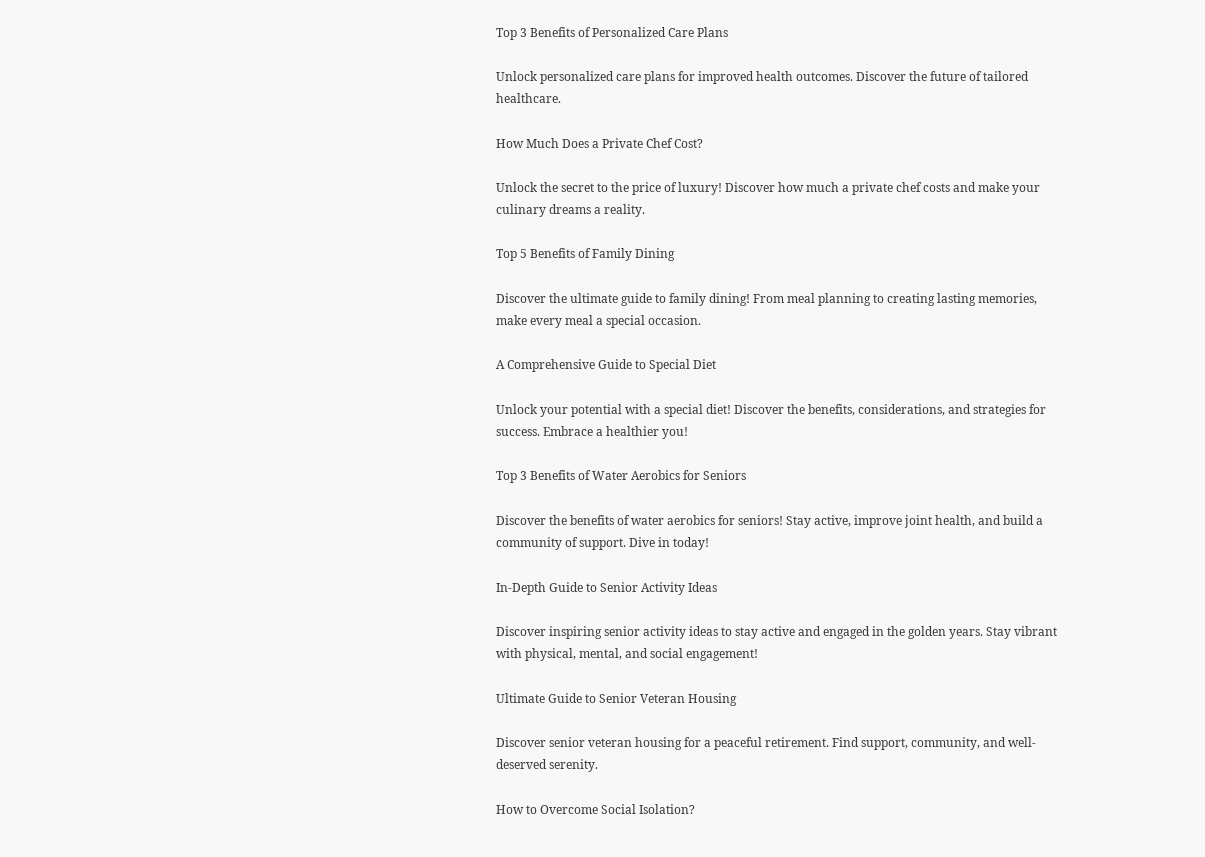Top 3 Benefits of Personalized Care Plans

Unlock personalized care plans for improved health outcomes. Discover the future of tailored healthcare.

How Much Does a Private Chef Cost?

Unlock the secret to the price of luxury! Discover how much a private chef costs and make your culinary dreams a reality.

Top 5 Benefits of Family Dining

Discover the ultimate guide to family dining! From meal planning to creating lasting memories, make every meal a special occasion.

A Comprehensive Guide to Special Diet

Unlock your potential with a special diet! Discover the benefits, considerations, and strategies for success. Embrace a healthier you!

Top 3 Benefits of Water Aerobics for Seniors

Discover the benefits of water aerobics for seniors! Stay active, improve joint health, and build a community of support. Dive in today!

In-Depth Guide to Senior Activity Ideas

Discover inspiring senior activity ideas to stay active and engaged in the golden years. Stay vibrant with physical, mental, and social engagement!

Ultimate Guide to Senior Veteran Housing

Discover senior veteran housing for a peaceful retirement. Find support, community, and well-deserved serenity.

How to Overcome Social Isolation?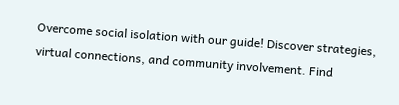Overcome social isolation with our guide! Discover strategies, virtual connections, and community involvement. Find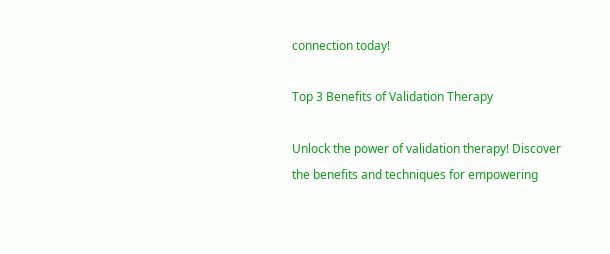connection today!

Top 3 Benefits of Validation Therapy

Unlock the power of validation therapy! Discover the benefits and techniques for empowering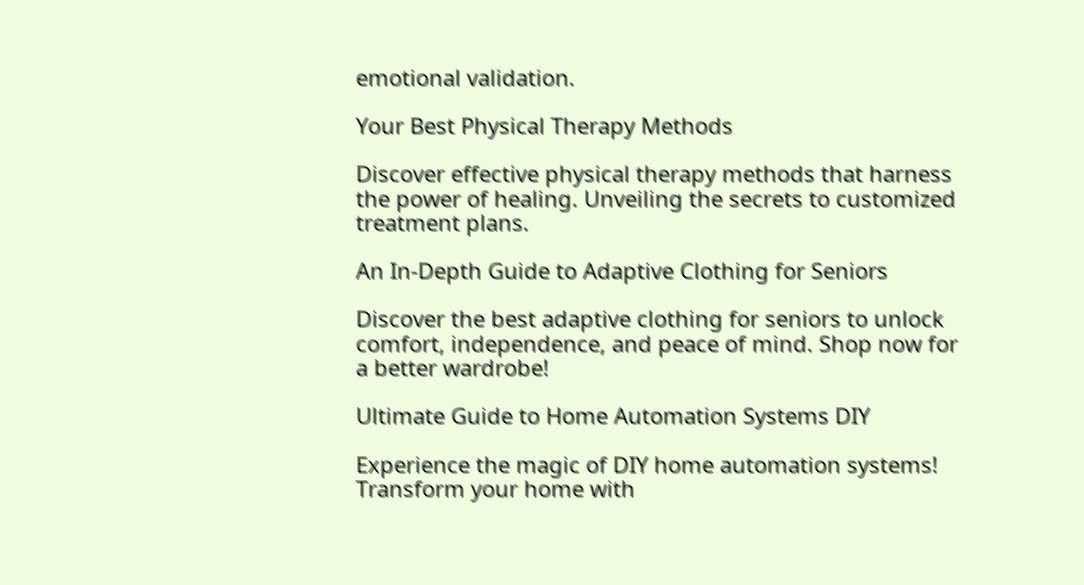emotional validation.

Your Best Physical Therapy Methods

Discover effective physical therapy methods that harness the power of healing. Unveiling the secrets to customized treatment plans.

An In-Depth Guide to Adaptive Clothing for Seniors

Discover the best adaptive clothing for seniors to unlock comfort, independence, and peace of mind. Shop now for a better wardrobe!

Ultimate Guide to Home Automation Systems DIY

Experience the magic of DIY home automation systems! Transform your home with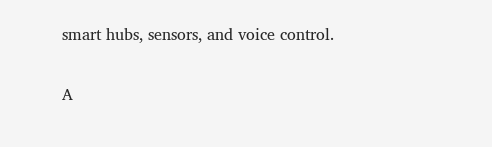smart hubs, sensors, and voice control.

A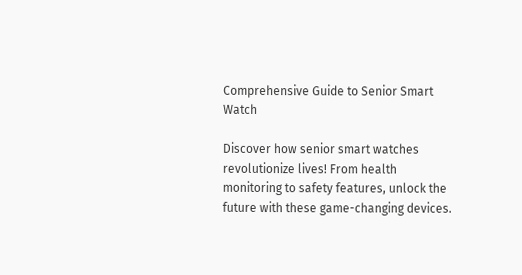Comprehensive Guide to Senior Smart Watch

Discover how senior smart watches revolutionize lives! From health monitoring to safety features, unlock the future with these game-changing devices.